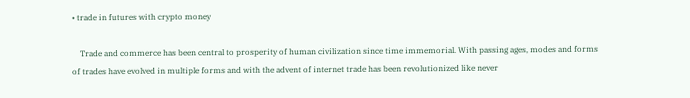• trade in futures with crypto money

    Trade and commerce has been central to prosperity of human civilization since time immemorial. With passing ages, modes and forms of trades have evolved in multiple forms and with the advent of internet trade has been revolutionized like never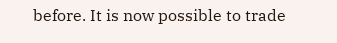before. It is now possible to trade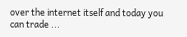over the internet itself and today you can trade ...